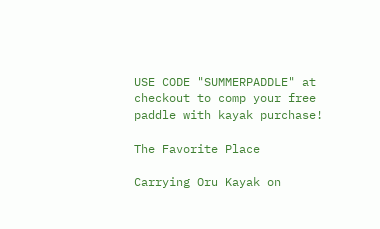USE CODE "SUMMERPADDLE" at checkout to comp your free paddle with kayak purchase!

The Favorite Place

Carrying Oru Kayak on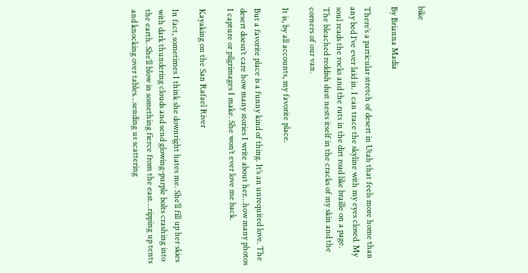bike

By Brianna Madia

There’s a particular stretch of desert in Utah that feels more home than any bed I’ve ever laid in. I can trace the skyline with my eyes closed. My soul reads the rocks and the ruts in the dirt road like braille on a page. The bleached reddish dust nests itself in the cracks of my skin and the corners of our van.

It is, by all accounts, my favorite place.

But a favorite place is a funny kind of thing. It’s an unrequited love. The desert doesn’t care how many stories I write about her…how many photos I capture or pilgrimages I make. She won’t ever love me back.

Kayaking on the San Rafael River

In fact, sometimes I think she downright hates me. She’ll fill up her skies with dark thundering clouds and send glowing-purple bolts crashing into the earth. She’ll blow in something fierce from the east…ripping up tents and knocking over tables…sending us scattering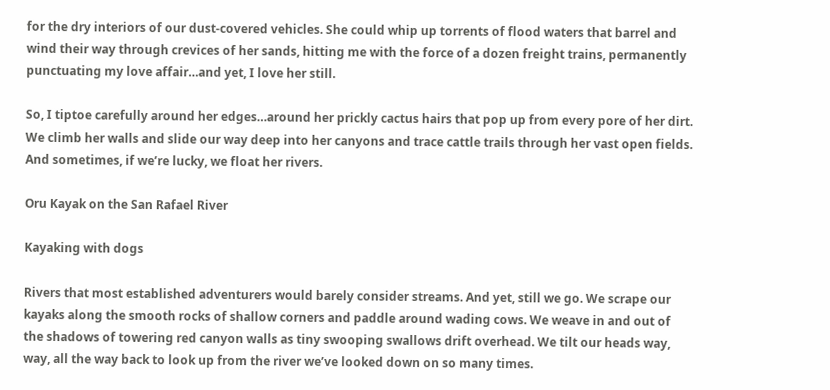for the dry interiors of our dust-covered vehicles. She could whip up torrents of flood waters that barrel and wind their way through crevices of her sands, hitting me with the force of a dozen freight trains, permanently punctuating my love affair…and yet, I love her still.

So, I tiptoe carefully around her edges…around her prickly cactus hairs that pop up from every pore of her dirt. We climb her walls and slide our way deep into her canyons and trace cattle trails through her vast open fields. And sometimes, if we’re lucky, we float her rivers.

Oru Kayak on the San Rafael River

Kayaking with dogs

Rivers that most established adventurers would barely consider streams. And yet, still we go. We scrape our kayaks along the smooth rocks of shallow corners and paddle around wading cows. We weave in and out of the shadows of towering red canyon walls as tiny swooping swallows drift overhead. We tilt our heads way, way, all the way back to look up from the river we’ve looked down on so many times.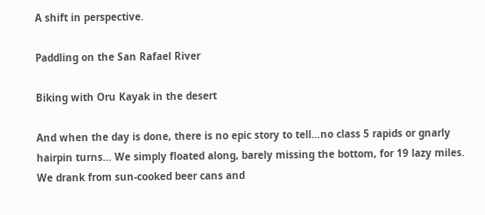A shift in perspective.

Paddling on the San Rafael River

Biking with Oru Kayak in the desert

And when the day is done, there is no epic story to tell…no class 5 rapids or gnarly hairpin turns… We simply floated along, barely missing the bottom, for 19 lazy miles. We drank from sun-cooked beer cans and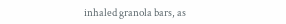inhaled granola bars, as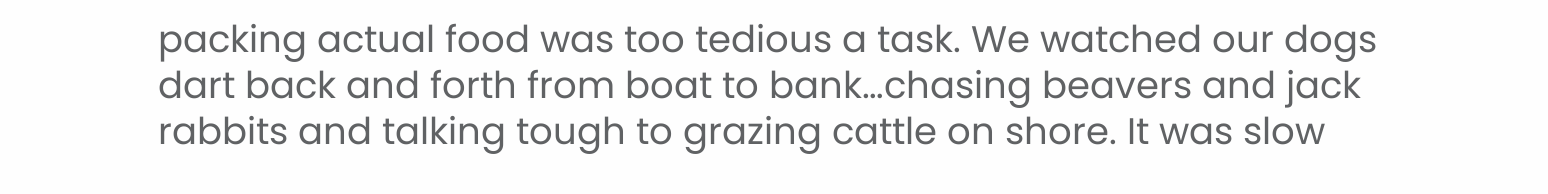packing actual food was too tedious a task. We watched our dogs dart back and forth from boat to bank…chasing beavers and jack rabbits and talking tough to grazing cattle on shore. It was slow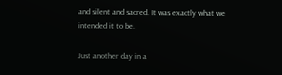and silent and sacred. It was exactly what we intended it to be.

Just another day in a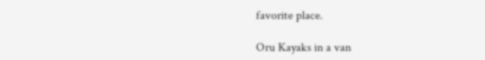favorite place.

Oru Kayaks in a van